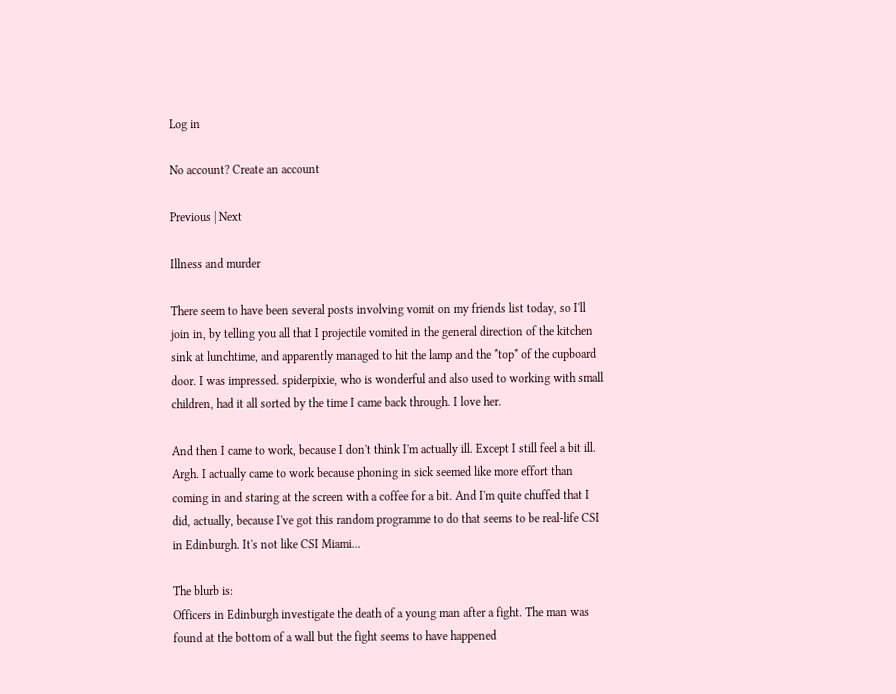Log in

No account? Create an account

Previous | Next

Illness and murder

There seem to have been several posts involving vomit on my friends list today, so I'll join in, by telling you all that I projectile vomited in the general direction of the kitchen sink at lunchtime, and apparently managed to hit the lamp and the *top* of the cupboard door. I was impressed. spiderpixie, who is wonderful and also used to working with small children, had it all sorted by the time I came back through. I love her.

And then I came to work, because I don't think I'm actually ill. Except I still feel a bit ill. Argh. I actually came to work because phoning in sick seemed like more effort than coming in and staring at the screen with a coffee for a bit. And I'm quite chuffed that I did, actually, because I've got this random programme to do that seems to be real-life CSI in Edinburgh. It's not like CSI Miami...

The blurb is:
Officers in Edinburgh investigate the death of a young man after a fight. The man was found at the bottom of a wall but the fight seems to have happened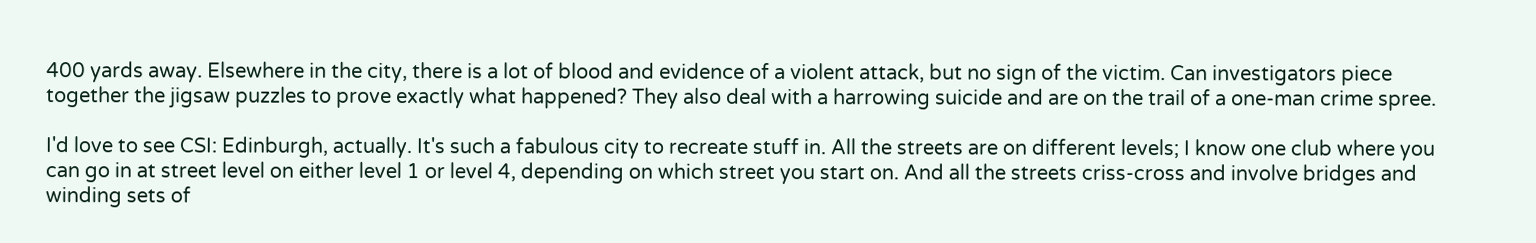400 yards away. Elsewhere in the city, there is a lot of blood and evidence of a violent attack, but no sign of the victim. Can investigators piece together the jigsaw puzzles to prove exactly what happened? They also deal with a harrowing suicide and are on the trail of a one-man crime spree.

I'd love to see CSI: Edinburgh, actually. It's such a fabulous city to recreate stuff in. All the streets are on different levels; I know one club where you can go in at street level on either level 1 or level 4, depending on which street you start on. And all the streets criss-cross and involve bridges and winding sets of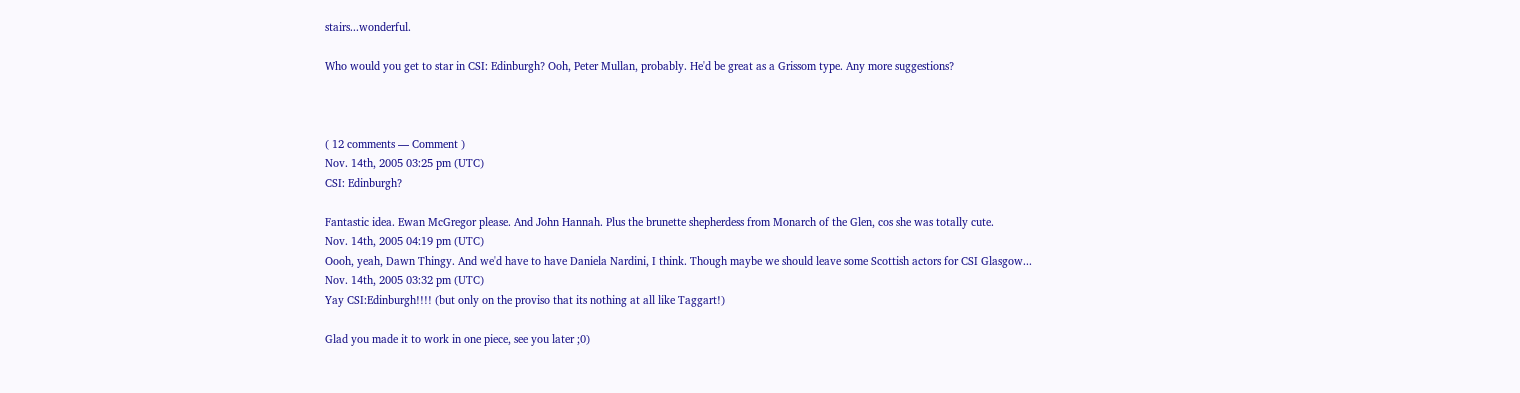stairs...wonderful.

Who would you get to star in CSI: Edinburgh? Ooh, Peter Mullan, probably. He'd be great as a Grissom type. Any more suggestions?



( 12 comments — Comment )
Nov. 14th, 2005 03:25 pm (UTC)
CSI: Edinburgh?

Fantastic idea. Ewan McGregor please. And John Hannah. Plus the brunette shepherdess from Monarch of the Glen, cos she was totally cute.
Nov. 14th, 2005 04:19 pm (UTC)
Oooh, yeah, Dawn Thingy. And we'd have to have Daniela Nardini, I think. Though maybe we should leave some Scottish actors for CSI Glasgow...
Nov. 14th, 2005 03:32 pm (UTC)
Yay CSI:Edinburgh!!!! (but only on the proviso that its nothing at all like Taggart!)

Glad you made it to work in one piece, see you later ;0)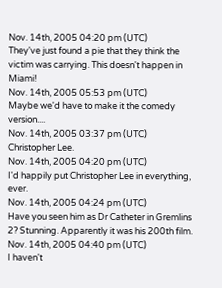Nov. 14th, 2005 04:20 pm (UTC)
They've just found a pie that they think the victim was carrying. This doesn't happen in Miami!
Nov. 14th, 2005 05:53 pm (UTC)
Maybe we'd have to make it the comedy version....
Nov. 14th, 2005 03:37 pm (UTC)
Christopher Lee.
Nov. 14th, 2005 04:20 pm (UTC)
I'd happily put Christopher Lee in everything, ever.
Nov. 14th, 2005 04:24 pm (UTC)
Have you seen him as Dr Catheter in Gremlins 2? Stunning. Apparently it was his 200th film.
Nov. 14th, 2005 04:40 pm (UTC)
I haven't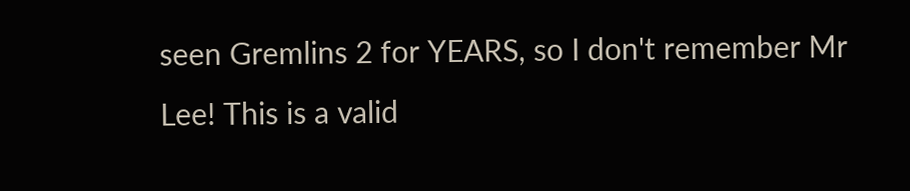seen Gremlins 2 for YEARS, so I don't remember Mr Lee! This is a valid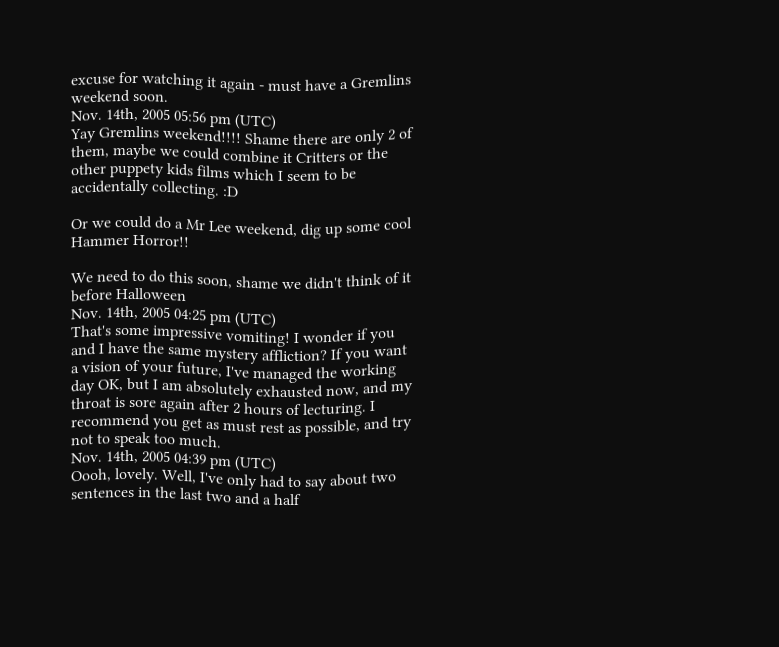excuse for watching it again - must have a Gremlins weekend soon.
Nov. 14th, 2005 05:56 pm (UTC)
Yay Gremlins weekend!!!! Shame there are only 2 of them, maybe we could combine it Critters or the other puppety kids films which I seem to be accidentally collecting. :D

Or we could do a Mr Lee weekend, dig up some cool Hammer Horror!!

We need to do this soon, shame we didn't think of it before Halloween
Nov. 14th, 2005 04:25 pm (UTC)
That's some impressive vomiting! I wonder if you and I have the same mystery affliction? If you want a vision of your future, I've managed the working day OK, but I am absolutely exhausted now, and my throat is sore again after 2 hours of lecturing. I recommend you get as must rest as possible, and try not to speak too much.
Nov. 14th, 2005 04:39 pm (UTC)
Oooh, lovely. Well, I've only had to say about two sentences in the last two and a half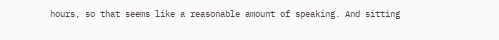hours, so that seems like a reasonable amount of speaking. And sitting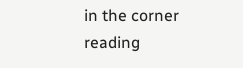in the corner reading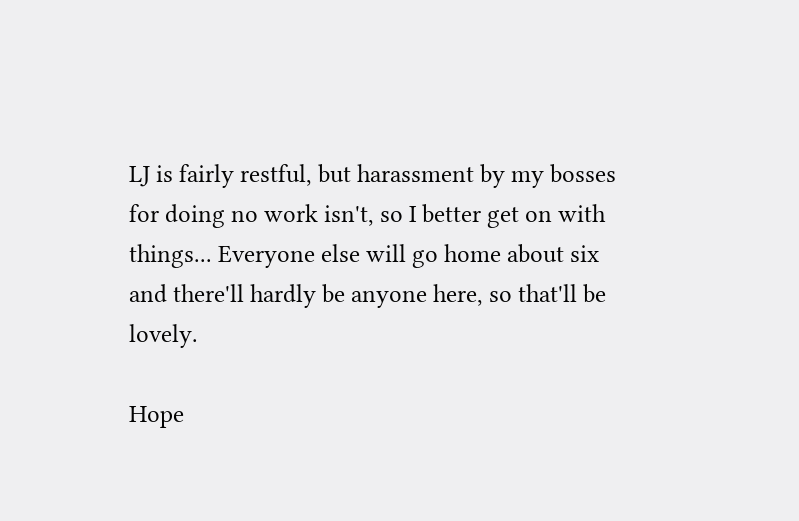LJ is fairly restful, but harassment by my bosses for doing no work isn't, so I better get on with things... Everyone else will go home about six and there'll hardly be anyone here, so that'll be lovely.

Hope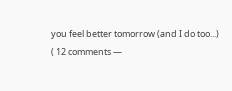you feel better tomorrow (and I do too...)
( 12 comments —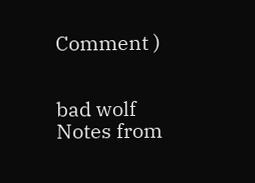Comment )


bad wolf
Notes from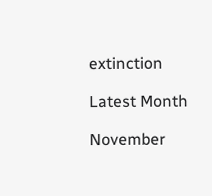extinction

Latest Month

November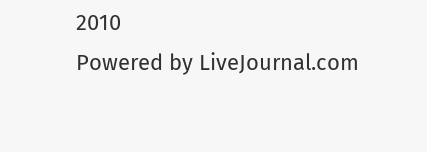2010
Powered by LiveJournal.com